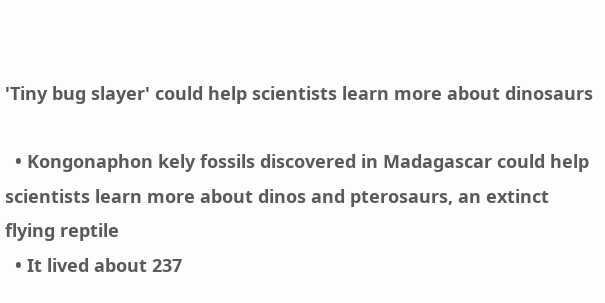'Tiny bug slayer' could help scientists learn more about dinosaurs

  • Kongonaphon kely fossils discovered in Madagascar could help scientists learn more about dinos and pterosaurs, an extinct flying reptile
  • It lived about 237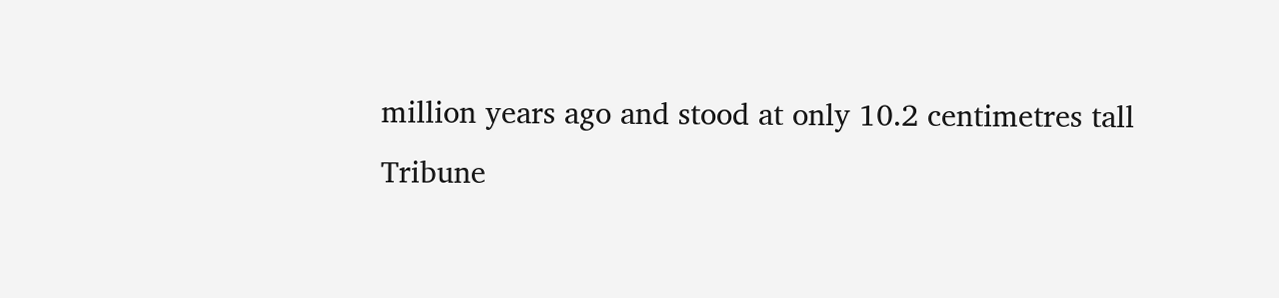million years ago and stood at only 10.2 centimetres tall
Tribune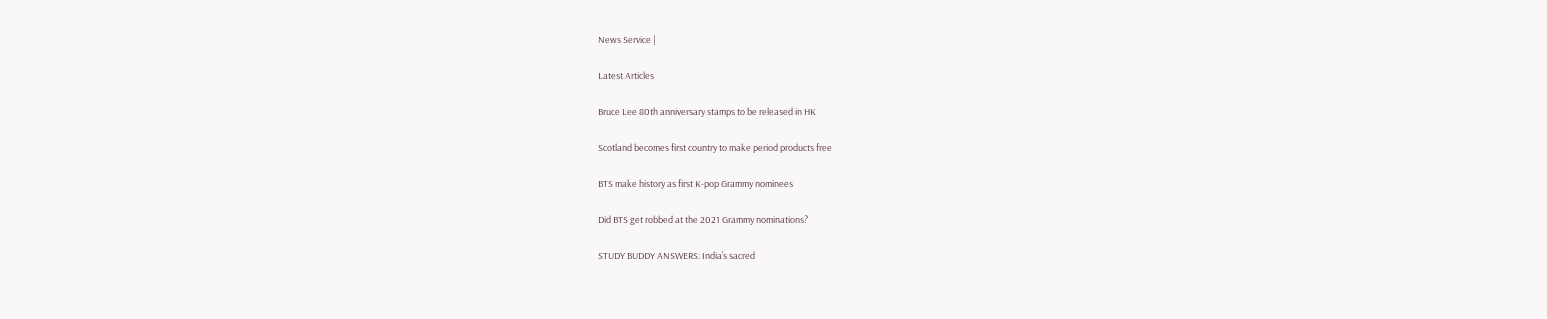News Service |

Latest Articles

Bruce Lee 80th anniversary stamps to be released in HK

Scotland becomes first country to make period products free

BTS make history as first K-pop Grammy nominees

Did BTS get robbed at the 2021 Grammy nominations?

STUDY BUDDY ANSWERS: India’s sacred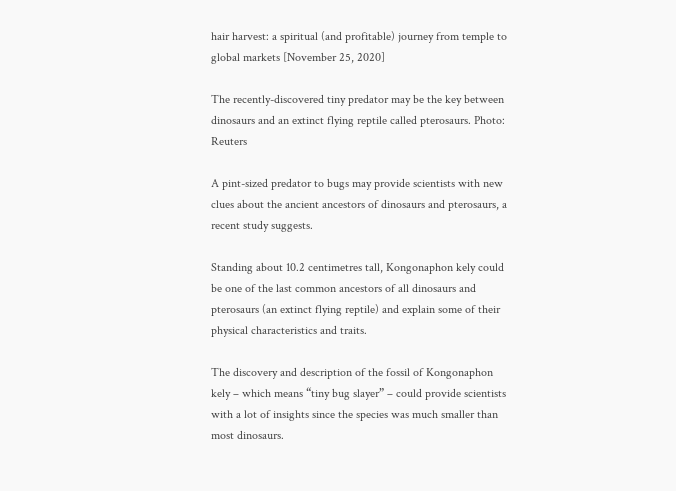hair harvest: a spiritual (and profitable) journey from temple to global markets [November 25, 2020]

The recently-discovered tiny predator may be the key between dinosaurs and an extinct flying reptile called pterosaurs. Photo: Reuters

A pint-sized predator to bugs may provide scientists with new clues about the ancient ancestors of dinosaurs and pterosaurs, a recent study suggests.

Standing about 10.2 centimetres tall, Kongonaphon kely could be one of the last common ancestors of all dinosaurs and pterosaurs (an extinct flying reptile) and explain some of their physical characteristics and traits.

The discovery and description of the fossil of Kongonaphon kely – which means “tiny bug slayer” – could provide scientists with a lot of insights since the species was much smaller than most dinosaurs.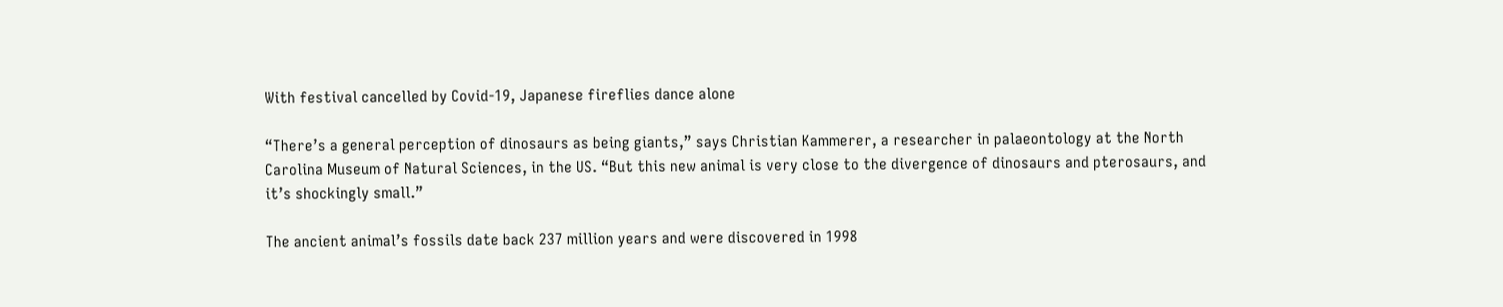With festival cancelled by Covid-19, Japanese fireflies dance alone

“There’s a general perception of dinosaurs as being giants,” says Christian Kammerer, a researcher in palaeontology at the North Carolina Museum of Natural Sciences, in the US. “But this new animal is very close to the divergence of dinosaurs and pterosaurs, and it’s shockingly small.”

The ancient animal’s fossils date back 237 million years and were discovered in 1998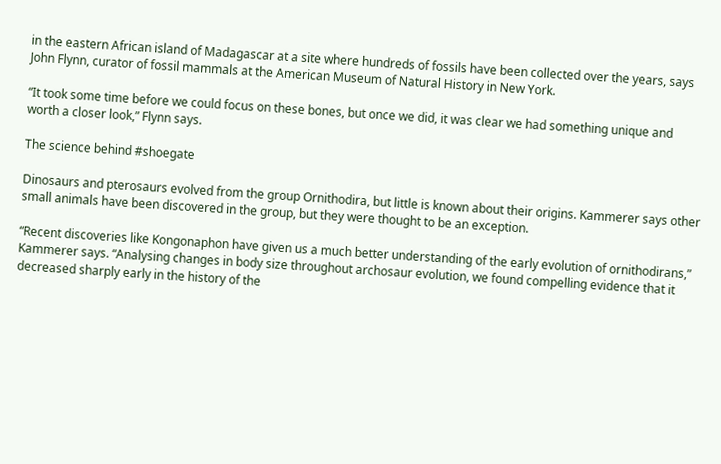in the eastern African island of Madagascar at a site where hundreds of fossils have been collected over the years, says John Flynn, curator of fossil mammals at the American Museum of Natural History in New York.

“It took some time before we could focus on these bones, but once we did, it was clear we had something unique and worth a closer look,” Flynn says.

The science behind #shoegate

Dinosaurs and pterosaurs evolved from the group Ornithodira, but little is known about their origins. Kammerer says other small animals have been discovered in the group, but they were thought to be an exception.

“Recent discoveries like Kongonaphon have given us a much better understanding of the early evolution of ornithodirans,” Kammerer says. “Analysing changes in body size throughout archosaur evolution, we found compelling evidence that it decreased sharply early in the history of the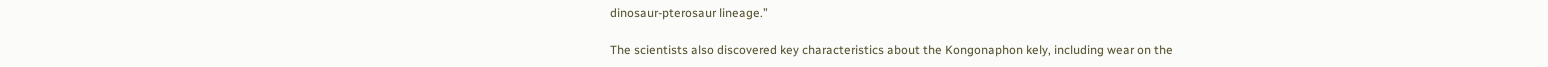dinosaur-pterosaur lineage.”

The scientists also discovered key characteristics about the Kongonaphon kely, including wear on the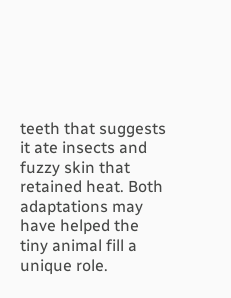teeth that suggests it ate insects and fuzzy skin that retained heat. Both adaptations may have helped the tiny animal fill a unique role.